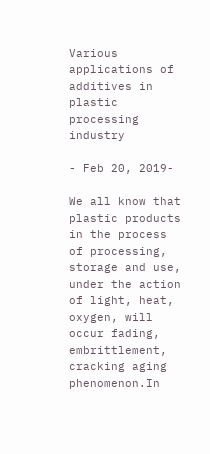Various applications of additives in plastic processing industry

- Feb 20, 2019-

We all know that plastic products in the process of processing, storage and use, under the action of light, heat, oxygen, will occur fading, embrittlement, cracking aging phenomenon.In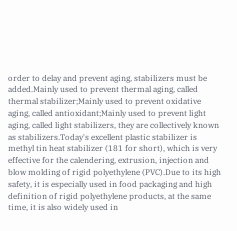order to delay and prevent aging, stabilizers must be added.Mainly used to prevent thermal aging, called thermal stabilizer;Mainly used to prevent oxidative aging, called antioxidant;Mainly used to prevent light aging, called light stabilizers, they are collectively known as stabilizers.Today's excellent plastic stabilizer is methyl tin heat stabilizer (181 for short), which is very effective for the calendering, extrusion, injection and blow molding of rigid polyethylene (PVC).Due to its high safety, it is especially used in food packaging and high definition of rigid polyethylene products, at the same time, it is also widely used in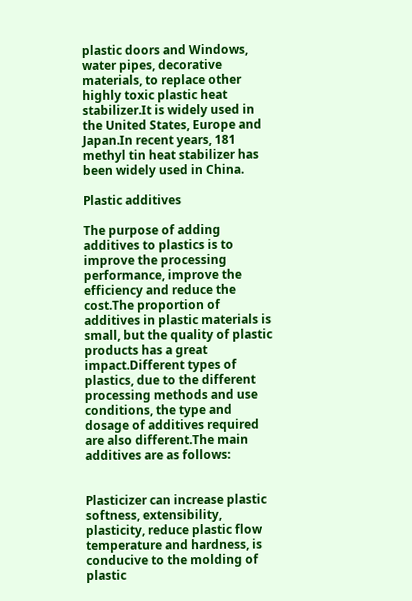plastic doors and Windows, water pipes, decorative materials, to replace other highly toxic plastic heat stabilizer.It is widely used in the United States, Europe and Japan.In recent years, 181 methyl tin heat stabilizer has been widely used in China.

Plastic additives

The purpose of adding additives to plastics is to improve the processing performance, improve the efficiency and reduce the cost.The proportion of additives in plastic materials is small, but the quality of plastic products has a great impact.Different types of plastics, due to the different processing methods and use conditions, the type and dosage of additives required are also different.The main additives are as follows:


Plasticizer can increase plastic softness, extensibility, plasticity, reduce plastic flow temperature and hardness, is conducive to the molding of plastic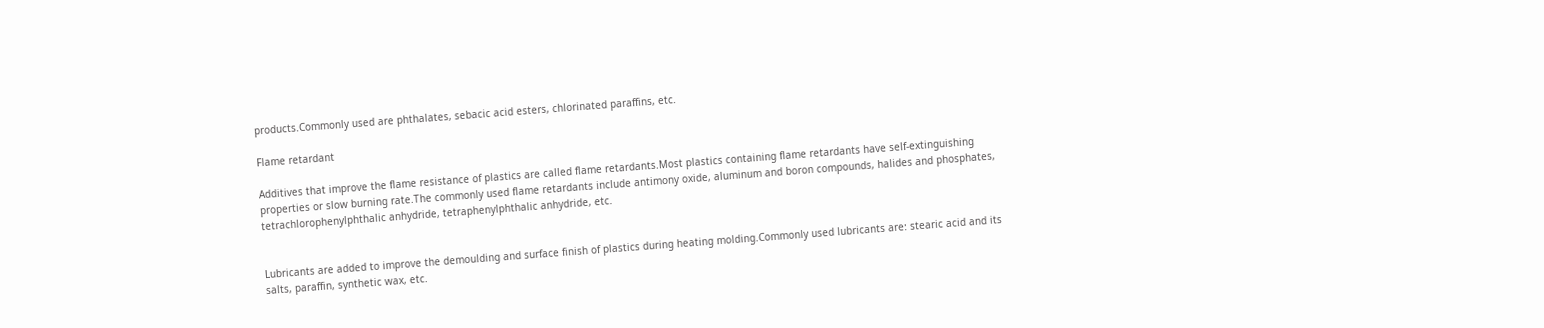products.Commonly used are phthalates, sebacic acid esters, chlorinated paraffins, etc.

Flame retardant

Additives that improve the flame resistance of plastics are called flame retardants.Most plastics containing flame retardants have self-extinguishing properties or slow burning rate.The commonly used flame retardants include antimony oxide, aluminum and boron compounds, halides and phosphates, tetrachlorophenylphthalic anhydride, tetraphenylphthalic anhydride, etc.


Lubricants are added to improve the demoulding and surface finish of plastics during heating molding.Commonly used lubricants are: stearic acid and its salts, paraffin, synthetic wax, etc.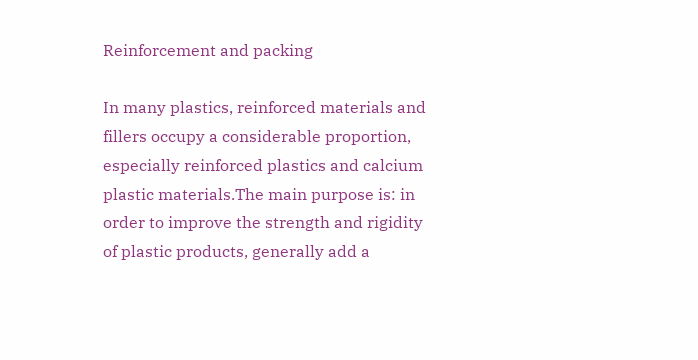Reinforcement and packing

In many plastics, reinforced materials and fillers occupy a considerable proportion, especially reinforced plastics and calcium plastic materials.The main purpose is: in order to improve the strength and rigidity of plastic products, generally add a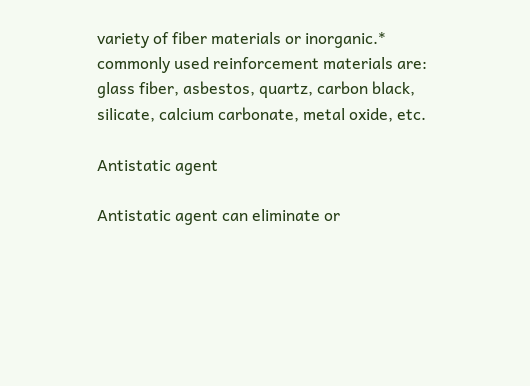variety of fiber materials or inorganic.* commonly used reinforcement materials are: glass fiber, asbestos, quartz, carbon black, silicate, calcium carbonate, metal oxide, etc.

Antistatic agent

Antistatic agent can eliminate or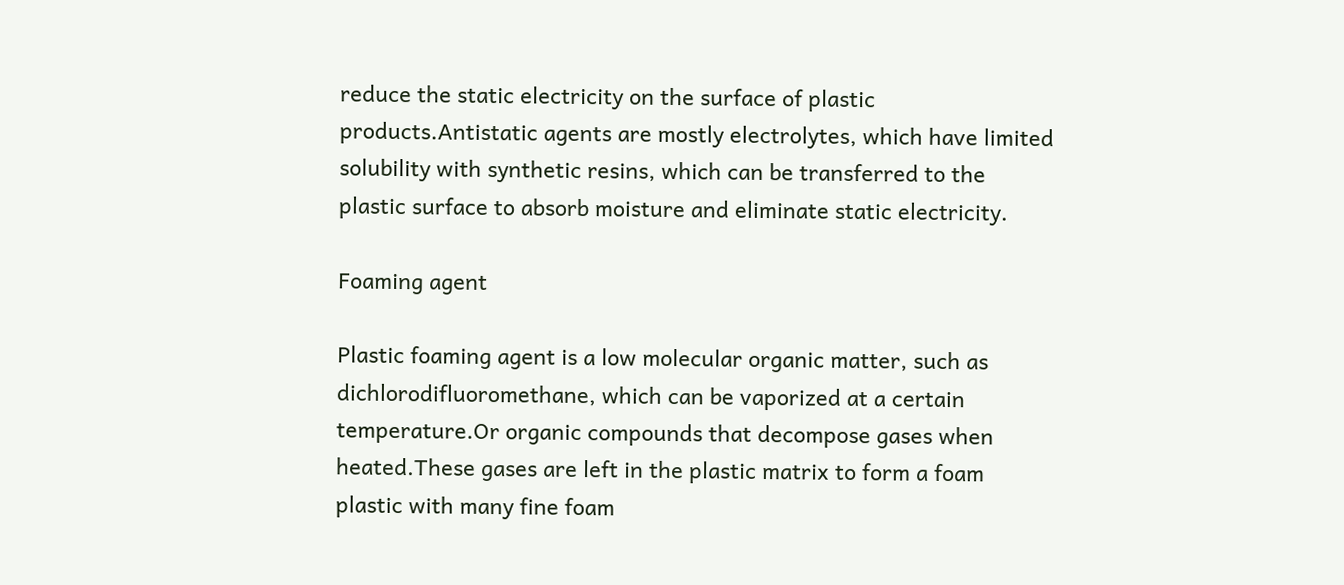reduce the static electricity on the surface of plastic products.Antistatic agents are mostly electrolytes, which have limited solubility with synthetic resins, which can be transferred to the plastic surface to absorb moisture and eliminate static electricity.

Foaming agent

Plastic foaming agent is a low molecular organic matter, such as dichlorodifluoromethane, which can be vaporized at a certain temperature.Or organic compounds that decompose gases when heated.These gases are left in the plastic matrix to form a foam plastic with many fine foam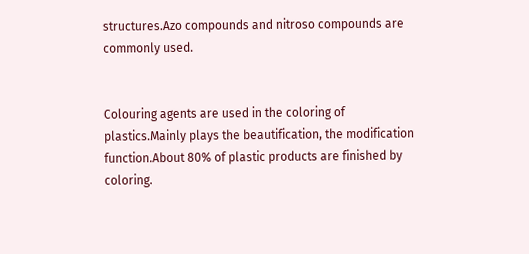structures.Azo compounds and nitroso compounds are commonly used.


Colouring agents are used in the coloring of plastics.Mainly plays the beautification, the modification function.About 80% of plastic products are finished by coloring.